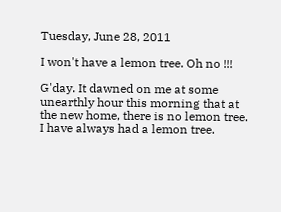Tuesday, June 28, 2011

I won't have a lemon tree. Oh no !!!

G'day. It dawned on me at some unearthly hour this morning that at the new home, there is no lemon tree. I have always had a lemon tree.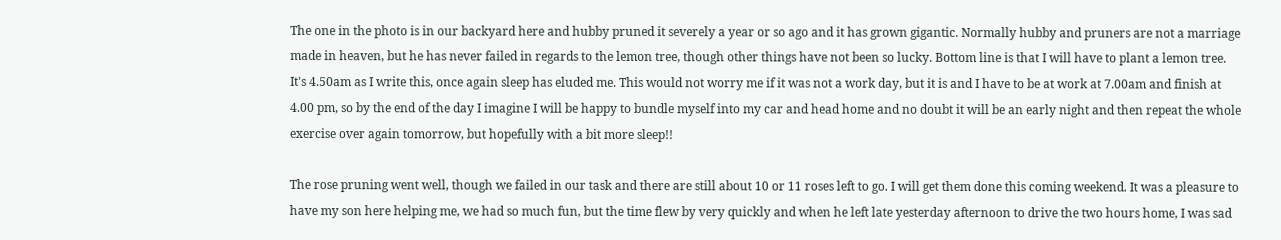The one in the photo is in our backyard here and hubby pruned it severely a year or so ago and it has grown gigantic. Normally hubby and pruners are not a marriage made in heaven, but he has never failed in regards to the lemon tree, though other things have not been so lucky. Bottom line is that I will have to plant a lemon tree. It's 4.50am as I write this, once again sleep has eluded me. This would not worry me if it was not a work day, but it is and I have to be at work at 7.00am and finish at 4.00 pm, so by the end of the day I imagine I will be happy to bundle myself into my car and head home and no doubt it will be an early night and then repeat the whole exercise over again tomorrow, but hopefully with a bit more sleep!!

The rose pruning went well, though we failed in our task and there are still about 10 or 11 roses left to go. I will get them done this coming weekend. It was a pleasure to have my son here helping me, we had so much fun, but the time flew by very quickly and when he left late yesterday afternoon to drive the two hours home, I was sad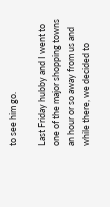to see him go.

Last Friday hubby and I went to one of the major shopping towns an hour or so away from us and while there, we decided to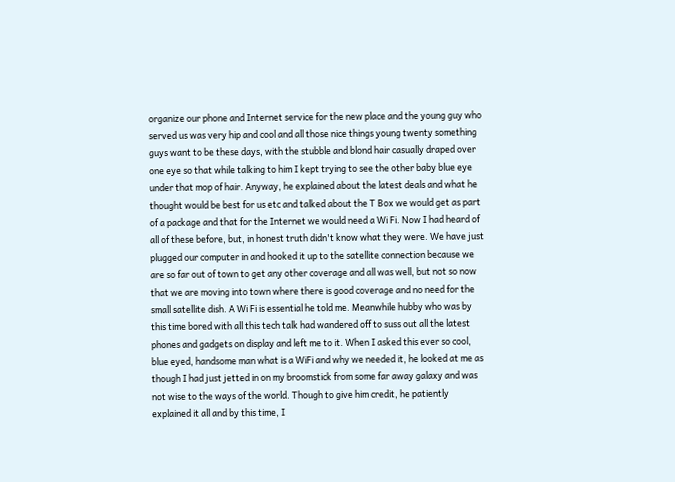organize our phone and Internet service for the new place and the young guy who served us was very hip and cool and all those nice things young twenty something guys want to be these days, with the stubble and blond hair casually draped over one eye so that while talking to him I kept trying to see the other baby blue eye under that mop of hair. Anyway, he explained about the latest deals and what he thought would be best for us etc and talked about the T Box we would get as part of a package and that for the Internet we would need a Wi Fi. Now I had heard of all of these before, but, in honest truth didn't know what they were. We have just plugged our computer in and hooked it up to the satellite connection because we are so far out of town to get any other coverage and all was well, but not so now that we are moving into town where there is good coverage and no need for the small satellite dish. A Wi Fi is essential he told me. Meanwhile hubby who was by this time bored with all this tech talk had wandered off to suss out all the latest phones and gadgets on display and left me to it. When I asked this ever so cool, blue eyed, handsome man what is a WiFi and why we needed it, he looked at me as though I had just jetted in on my broomstick from some far away galaxy and was not wise to the ways of the world. Though to give him credit, he patiently explained it all and by this time, I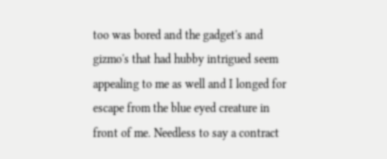too was bored and the gadget's and gizmo's that had hubby intrigued seem appealing to me as well and I longed for escape from the blue eyed creature in front of me. Needless to say a contract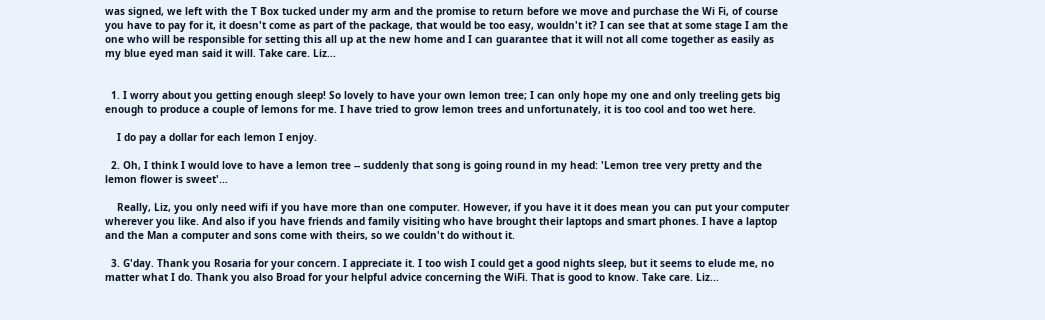was signed, we left with the T Box tucked under my arm and the promise to return before we move and purchase the Wi Fi, of course you have to pay for it, it doesn't come as part of the package, that would be too easy, wouldn't it? I can see that at some stage I am the one who will be responsible for setting this all up at the new home and I can guarantee that it will not all come together as easily as my blue eyed man said it will. Take care. Liz...


  1. I worry about you getting enough sleep! So lovely to have your own lemon tree; I can only hope my one and only treeling gets big enough to produce a couple of lemons for me. I have tried to grow lemon trees and unfortunately, it is too cool and too wet here.

    I do pay a dollar for each lemon I enjoy.

  2. Oh, I think I would love to have a lemon tree -- suddenly that song is going round in my head: 'Lemon tree very pretty and the lemon flower is sweet'...

    Really, Liz, you only need wifi if you have more than one computer. However, if you have it it does mean you can put your computer wherever you like. And also if you have friends and family visiting who have brought their laptops and smart phones. I have a laptop and the Man a computer and sons come with theirs, so we couldn't do without it.

  3. G'day. Thank you Rosaria for your concern. I appreciate it. I too wish I could get a good nights sleep, but it seems to elude me, no matter what I do. Thank you also Broad for your helpful advice concerning the WiFi. That is good to know. Take care. Liz...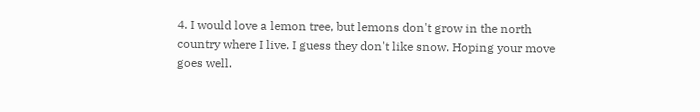4. I would love a lemon tree, but lemons don't grow in the north country where I live. I guess they don't like snow. Hoping your move goes well.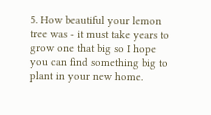5. How beautiful your lemon tree was - it must take years to grow one that big so I hope you can find something big to plant in your new home.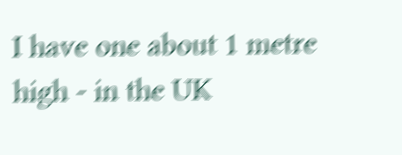I have one about 1 metre high - in the UK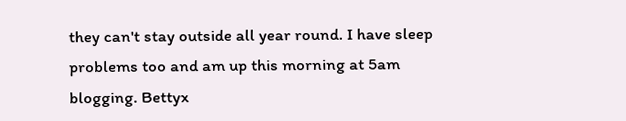they can't stay outside all year round. I have sleep problems too and am up this morning at 5am blogging. Bettyx